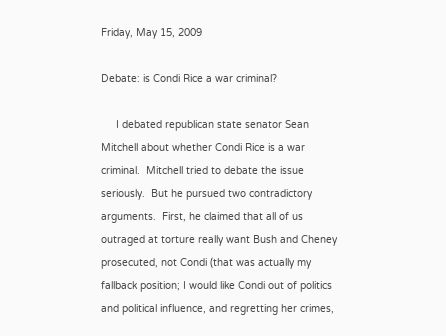Friday, May 15, 2009

Debate: is Condi Rice a war criminal?

     I debated republican state senator Sean Mitchell about whether Condi Rice is a war criminal.  Mitchell tried to debate the issue seriously.  But he pursued two contradictory arguments.  First, he claimed that all of us outraged at torture really want Bush and Cheney prosecuted, not Condi (that was actually my fallback position; I would like Condi out of politics and political influence, and regretting her crimes,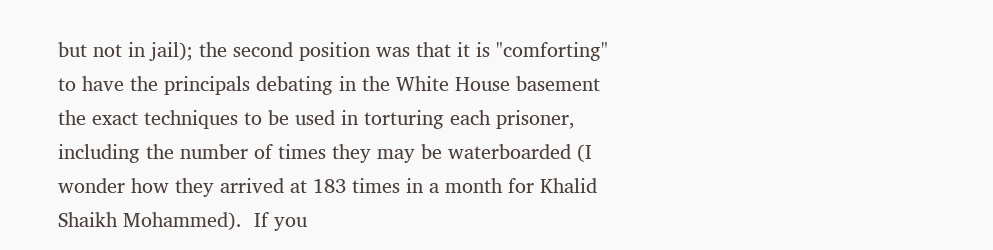but not in jail); the second position was that it is "comforting" to have the principals debating in the White House basement the exact techniques to be used in torturing each prisoner, including the number of times they may be waterboarded (I wonder how they arrived at 183 times in a month for Khalid Shaikh Mohammed).  If you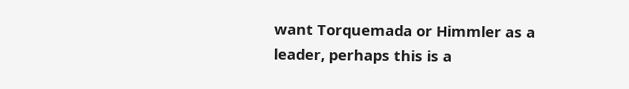want Torquemada or Himmler as a leader, perhaps this is a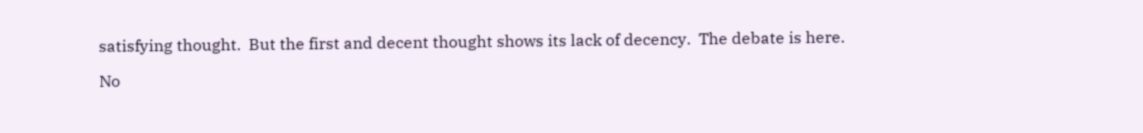satisfying thought.  But the first and decent thought shows its lack of decency.  The debate is here.

No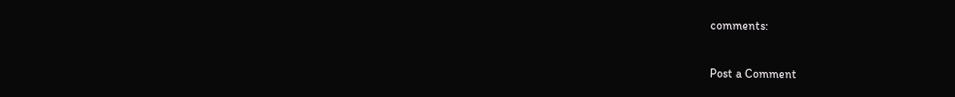comments:

Post a Comment